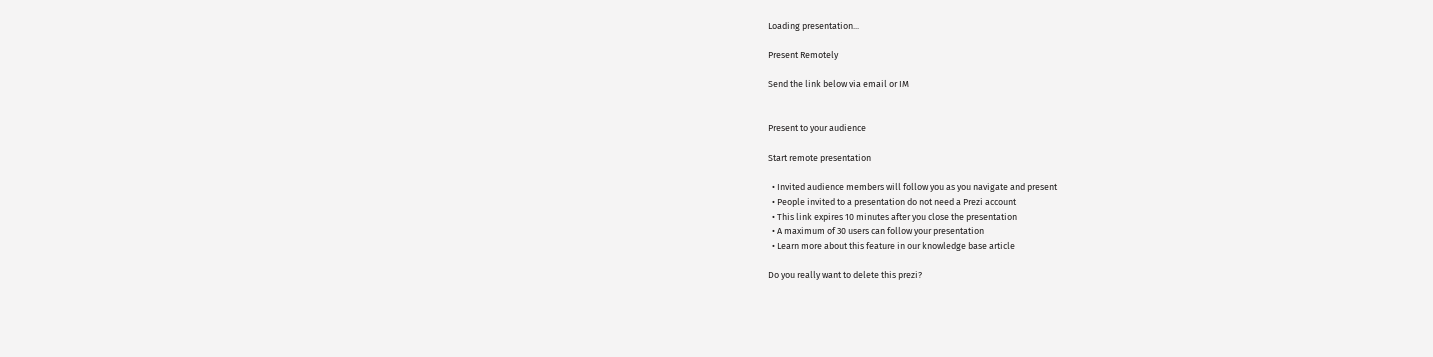Loading presentation...

Present Remotely

Send the link below via email or IM


Present to your audience

Start remote presentation

  • Invited audience members will follow you as you navigate and present
  • People invited to a presentation do not need a Prezi account
  • This link expires 10 minutes after you close the presentation
  • A maximum of 30 users can follow your presentation
  • Learn more about this feature in our knowledge base article

Do you really want to delete this prezi?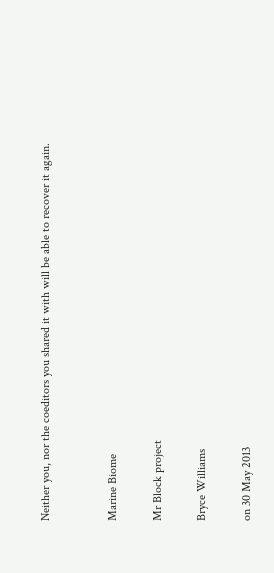Neither you, nor the coeditors you shared it with will be able to recover it again.


Marine Biome

Mr Block project

Bryce Williams

on 30 May 2013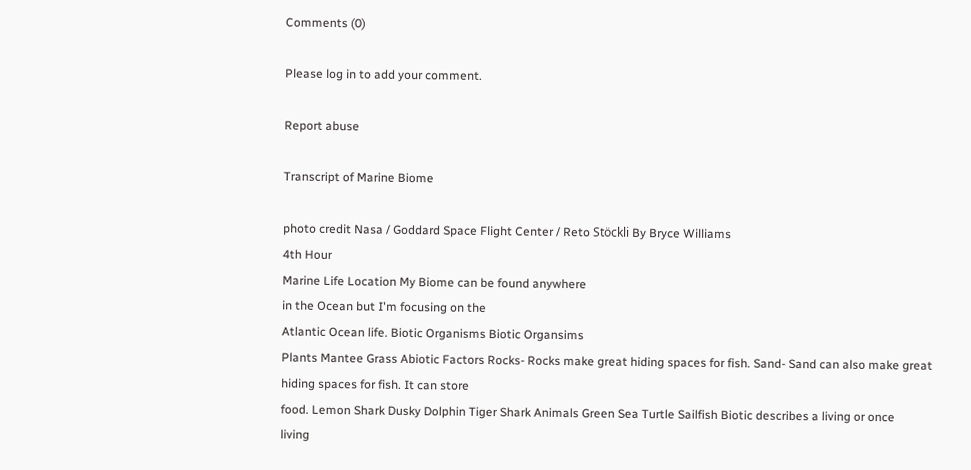Comments (0)

Please log in to add your comment.

Report abuse

Transcript of Marine Biome

photo credit Nasa / Goddard Space Flight Center / Reto Stöckli By Bryce Williams
4th Hour
Marine Life Location My Biome can be found anywhere
in the Ocean but I'm focusing on the
Atlantic Ocean life. Biotic Organisms Biotic Organsims
Plants Mantee Grass Abiotic Factors Rocks- Rocks make great hiding spaces for fish. Sand- Sand can also make great
hiding spaces for fish. It can store
food. Lemon Shark Dusky Dolphin Tiger Shark Animals Green Sea Turtle Sailfish Biotic describes a living or once
living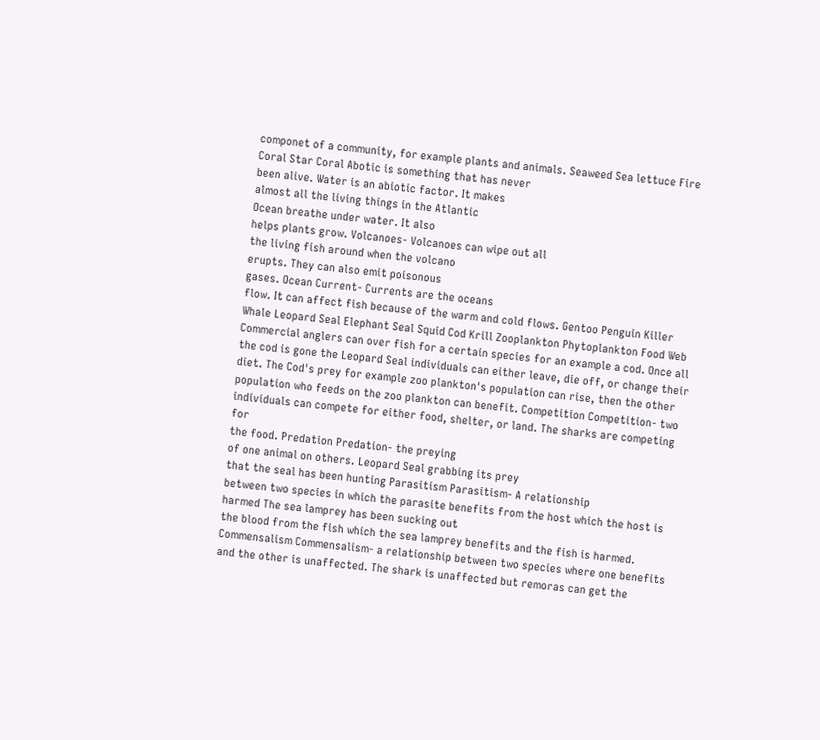componet of a community, for example plants and animals. Seaweed Sea lettuce Fire Coral Star Coral Abotic is something that has never
been alive. Water is an abiotic factor. It makes
almost all the living things in the Atlantic
Ocean breathe under water. It also
helps plants grow. Volcanoes- Volcanoes can wipe out all
the living fish around when the volcano
erupts. They can also emit poisonous
gases. Ocean Current- Currents are the oceans
flow. It can affect fish because of the warm and cold flows. Gentoo Penguin Killer Whale Leopard Seal Elephant Seal Squid Cod Krill Zooplankton Phytoplankton Food Web Commercial anglers can over fish for a certain species for an example a cod. Once all the cod is gone the Leopard Seal individuals can either leave, die off, or change their diet. The Cod's prey for example zoo plankton's population can rise, then the other population who feeds on the zoo plankton can benefit. Competition Competition- two individuals can compete for either food, shelter, or land. The sharks are competing for
the food. Predation Predation- the preying
of one animal on others. Leopard Seal grabbing its prey
that the seal has been hunting Parasitism Parasitism- A relationship
between two species in which the parasite benefits from the host which the host is harmed The sea lamprey has been sucking out
the blood from the fish which the sea lamprey benefits and the fish is harmed. Commensalism Commensalism- a relationship between two species where one benefits and the other is unaffected. The shark is unaffected but remoras can get the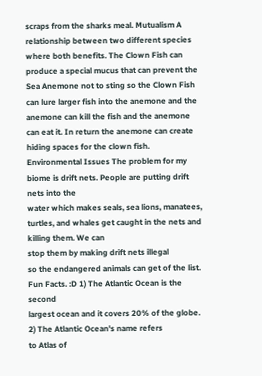scraps from the sharks meal. Mutualism A relationship between two different species where both benefits. The Clown Fish can produce a special mucus that can prevent the Sea Anemone not to sting so the Clown Fish can lure larger fish into the anemone and the anemone can kill the fish and the anemone can eat it. In return the anemone can create hiding spaces for the clown fish. Environmental Issues The problem for my biome is drift nets. People are putting drift nets into the
water which makes seals, sea lions, manatees, turtles, and whales get caught in the nets and killing them. We can
stop them by making drift nets illegal
so the endangered animals can get of the list. Fun Facts. :D 1) The Atlantic Ocean is the second
largest ocean and it covers 20% of the globe.
2) The Atlantic Ocean's name refers
to Atlas of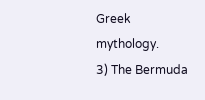Greek mythology.
3) The Bermuda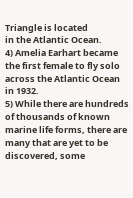Triangle is located
in the Atlantic Ocean.
4) Amelia Earhart became the first female to fly solo across the Atlantic Ocean in 1932.
5) While there are hundreds of thousands of known marine life forms, there are many that are yet to be discovered, some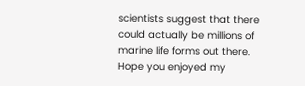scientists suggest that there could actually be millions of marine life forms out there. Hope you enjoyed my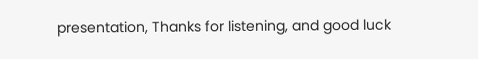presentation, Thanks for listening, and good luck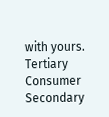with yours. Tertiary Consumer Secondary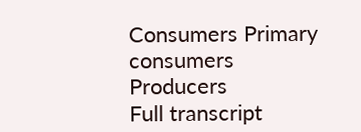Consumers Primary
consumers Producers
Full transcript